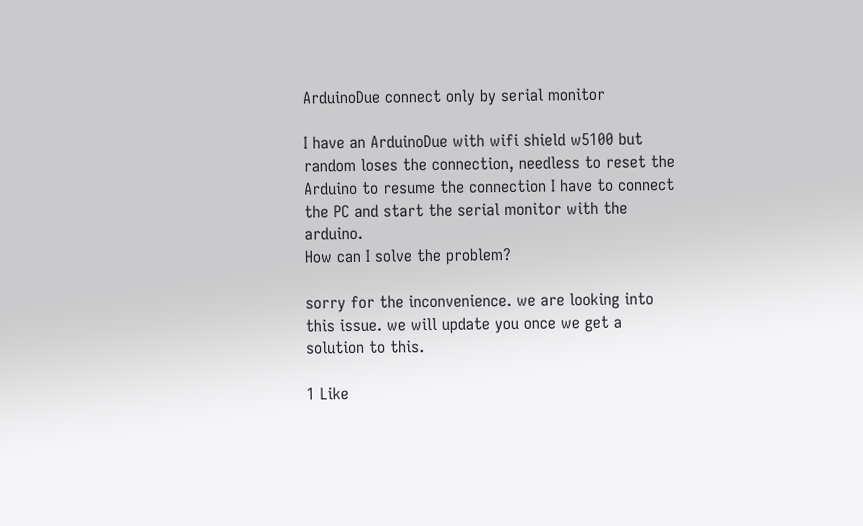ArduinoDue connect only by serial monitor

I have an ArduinoDue with wifi shield w5100 but random loses the connection, needless to reset the Arduino to resume the connection I have to connect the PC and start the serial monitor with the arduino.
How can I solve the problem?

sorry for the inconvenience. we are looking into this issue. we will update you once we get a solution to this.

1 Like